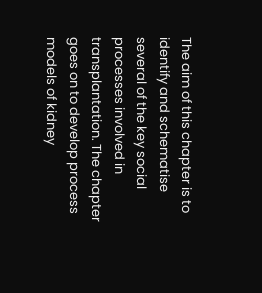The aim of this chapter is to identify and schematise several of the key social processes involved in transplantation. The chapter goes on to develop process models of kidney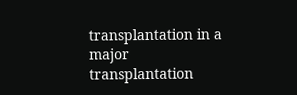transplantation in a major transplantation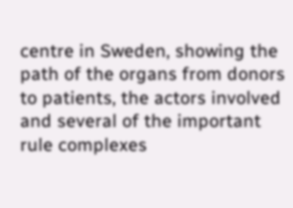centre in Sweden, showing the path of the organs from donors to patients, the actors involved and several of the important rule complexes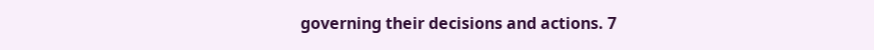governing their decisions and actions. 7